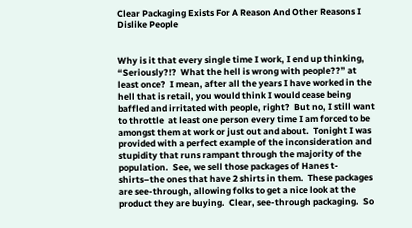Clear Packaging Exists For A Reason And Other Reasons I Dislike People


Why is it that every single time I work, I end up thinking, “Seriously?!?  What the hell is wrong with people??” at least once?  I mean, after all the years I have worked in the hell that is retail, you would think I would cease being baffled and irritated with people, right?  But no, I still want to throttle  at least one person every time I am forced to be amongst them at work or just out and about.  Tonight I was provided with a perfect example of the inconsideration and stupidity that runs rampant through the majority of the population.  See, we sell those packages of Hanes t-shirts–the ones that have 2 shirts in them.  These packages are see-through, allowing folks to get a nice look at the product they are buying.  Clear, see-through packaging.  So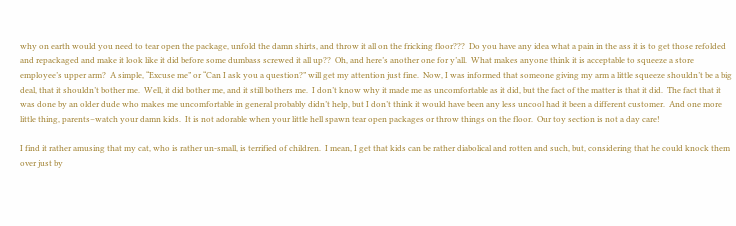why on earth would you need to tear open the package, unfold the damn shirts, and throw it all on the fricking floor???  Do you have any idea what a pain in the ass it is to get those refolded and repackaged and make it look like it did before some dumbass screwed it all up??  Oh, and here’s another one for y’all.  What makes anyone think it is acceptable to squeeze a store employee’s upper arm?  A simple, “Excuse me” or “Can I ask you a question?” will get my attention just fine.  Now, I was informed that someone giving my arm a little squeeze shouldn’t be a big deal, that it shouldn’t bother me.  Well, it did bother me, and it still bothers me.  I don’t know why it made me as uncomfortable as it did, but the fact of the matter is that it did.  The fact that it was done by an older dude who makes me uncomfortable in general probably didn’t help, but I don’t think it would have been any less uncool had it been a different customer.  And one more little thing, parents–watch your damn kids.  It is not adorable when your little hell spawn tear open packages or throw things on the floor.  Our toy section is not a day care!

I find it rather amusing that my cat, who is rather un-small, is terrified of children.  I mean, I get that kids can be rather diabolical and rotten and such, but, considering that he could knock them over just by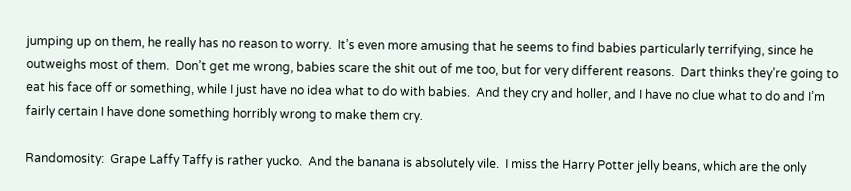jumping up on them, he really has no reason to worry.  It’s even more amusing that he seems to find babies particularly terrifying, since he outweighs most of them.  Don’t get me wrong, babies scare the shit out of me too, but for very different reasons.  Dart thinks they’re going to eat his face off or something, while I just have no idea what to do with babies.  And they cry and holler, and I have no clue what to do and I’m fairly certain I have done something horribly wrong to make them cry.

Randomosity:  Grape Laffy Taffy is rather yucko.  And the banana is absolutely vile.  I miss the Harry Potter jelly beans, which are the only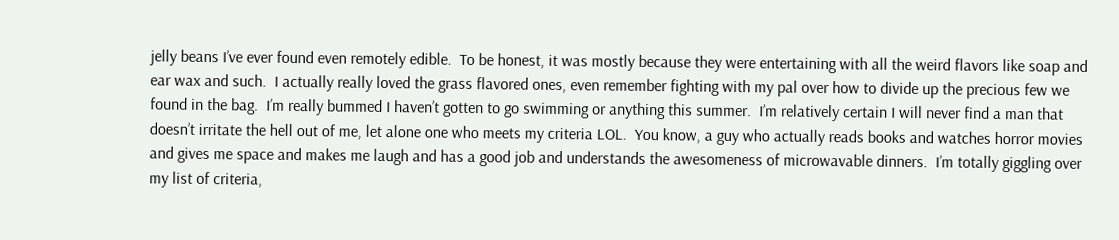jelly beans I’ve ever found even remotely edible.  To be honest, it was mostly because they were entertaining with all the weird flavors like soap and ear wax and such.  I actually really loved the grass flavored ones, even remember fighting with my pal over how to divide up the precious few we found in the bag.  I’m really bummed I haven’t gotten to go swimming or anything this summer.  I’m relatively certain I will never find a man that doesn’t irritate the hell out of me, let alone one who meets my criteria LOL.  You know, a guy who actually reads books and watches horror movies and gives me space and makes me laugh and has a good job and understands the awesomeness of microwavable dinners.  I’m totally giggling over my list of criteria,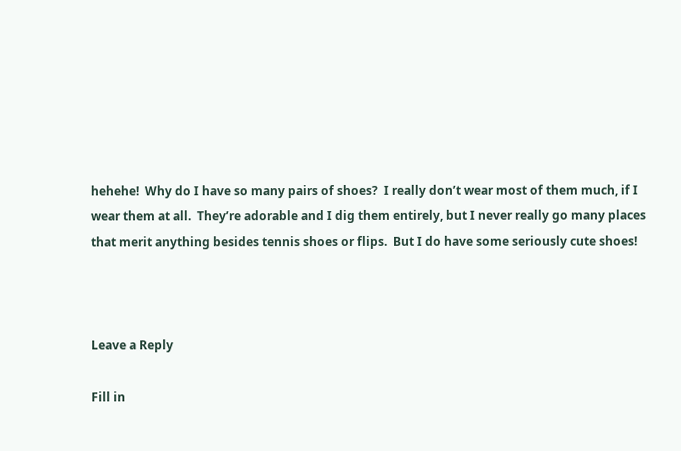hehehe!  Why do I have so many pairs of shoes?  I really don’t wear most of them much, if I wear them at all.  They’re adorable and I dig them entirely, but I never really go many places that merit anything besides tennis shoes or flips.  But I do have some seriously cute shoes!



Leave a Reply

Fill in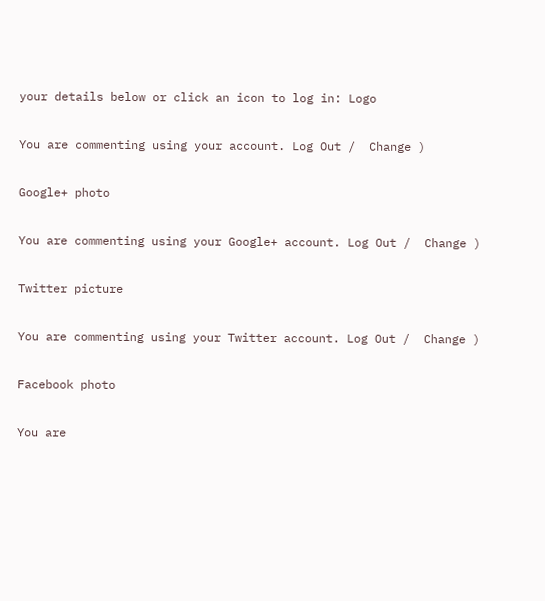your details below or click an icon to log in: Logo

You are commenting using your account. Log Out /  Change )

Google+ photo

You are commenting using your Google+ account. Log Out /  Change )

Twitter picture

You are commenting using your Twitter account. Log Out /  Change )

Facebook photo

You are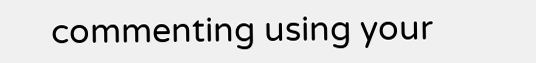commenting using your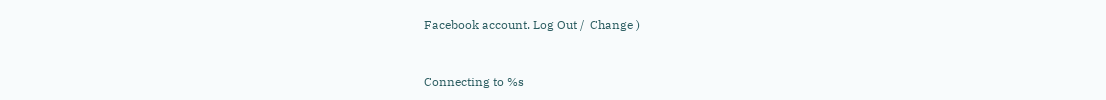Facebook account. Log Out /  Change )


Connecting to %s